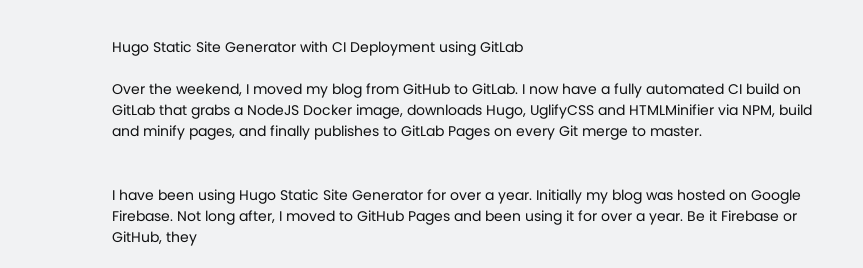Hugo Static Site Generator with CI Deployment using GitLab

Over the weekend, I moved my blog from GitHub to GitLab. I now have a fully automated CI build on GitLab that grabs a NodeJS Docker image, downloads Hugo, UglifyCSS and HTMLMinifier via NPM, build and minify pages, and finally publishes to GitLab Pages on every Git merge to master.


I have been using Hugo Static Site Generator for over a year. Initially my blog was hosted on Google Firebase. Not long after, I moved to GitHub Pages and been using it for over a year. Be it Firebase or GitHub, they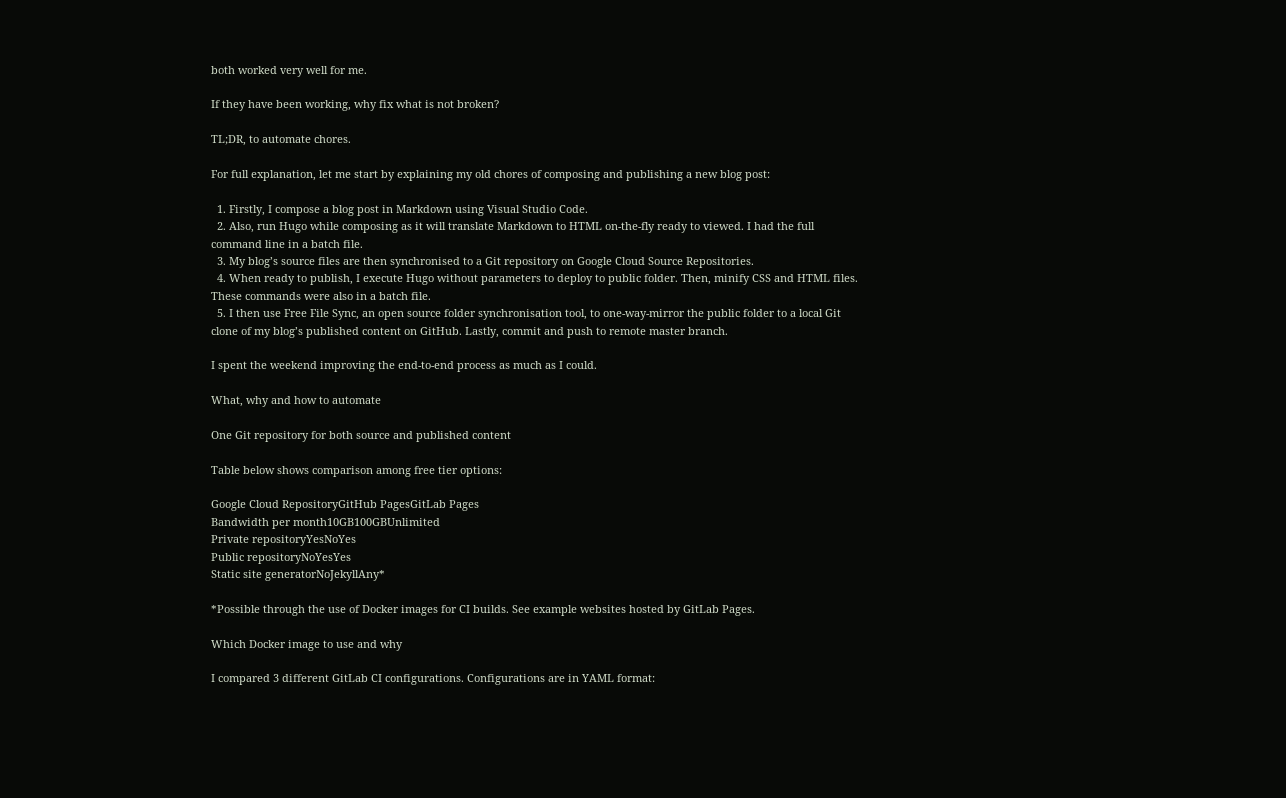both worked very well for me.

If they have been working, why fix what is not broken?

TL;DR, to automate chores.

For full explanation, let me start by explaining my old chores of composing and publishing a new blog post:

  1. Firstly, I compose a blog post in Markdown using Visual Studio Code.
  2. Also, run Hugo while composing as it will translate Markdown to HTML on-the-fly ready to viewed. I had the full command line in a batch file.
  3. My blog’s source files are then synchronised to a Git repository on Google Cloud Source Repositories.
  4. When ready to publish, I execute Hugo without parameters to deploy to public folder. Then, minify CSS and HTML files. These commands were also in a batch file.
  5. I then use Free File Sync, an open source folder synchronisation tool, to one-way-mirror the public folder to a local Git clone of my blog’s published content on GitHub. Lastly, commit and push to remote master branch.

I spent the weekend improving the end-to-end process as much as I could.

What, why and how to automate

One Git repository for both source and published content

Table below shows comparison among free tier options:

Google Cloud RepositoryGitHub PagesGitLab Pages
Bandwidth per month10GB100GBUnlimited
Private repositoryYesNoYes
Public repositoryNoYesYes
Static site generatorNoJekyllAny*

*Possible through the use of Docker images for CI builds. See example websites hosted by GitLab Pages.

Which Docker image to use and why

I compared 3 different GitLab CI configurations. Configurations are in YAML format: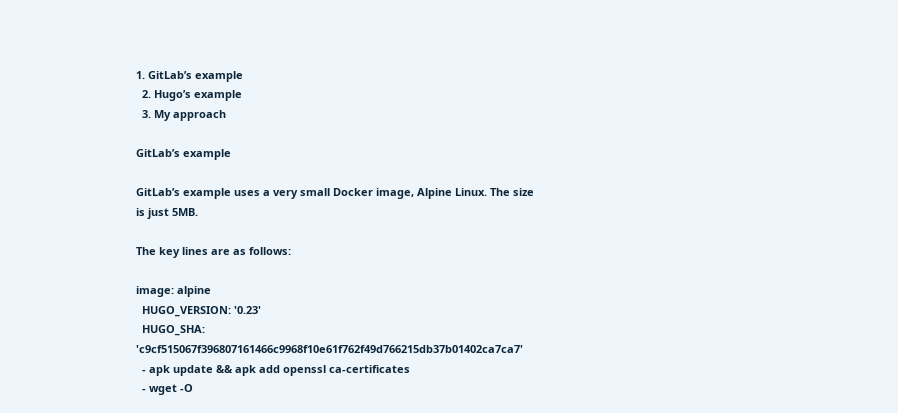1. GitLab’s example
  2. Hugo’s example
  3. My approach

GitLab’s example

GitLab’s example uses a very small Docker image, Alpine Linux. The size is just 5MB.

The key lines are as follows:

image: alpine
  HUGO_VERSION: '0.23'
  HUGO_SHA: 'c9cf515067f396807161466c9968f10e61f762f49d766215db37b01402ca7ca7'
  - apk update && apk add openssl ca-certificates
  - wget -O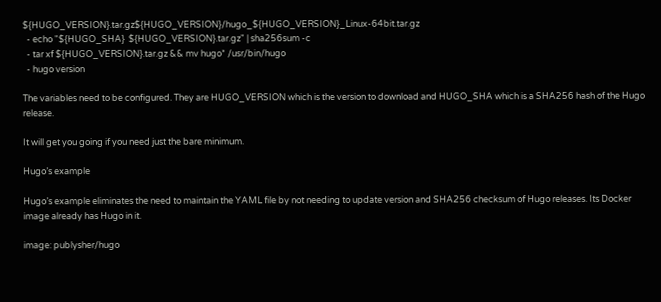${HUGO_VERSION}.tar.gz${HUGO_VERSION}/hugo_${HUGO_VERSION}_Linux-64bit.tar.gz
  - echo "${HUGO_SHA}  ${HUGO_VERSION}.tar.gz" | sha256sum -c
  - tar xf ${HUGO_VERSION}.tar.gz && mv hugo* /usr/bin/hugo
  - hugo version

The variables need to be configured. They are HUGO_VERSION which is the version to download and HUGO_SHA which is a SHA256 hash of the Hugo release.

It will get you going if you need just the bare minimum.

Hugo’s example

Hugo’s example eliminates the need to maintain the YAML file by not needing to update version and SHA256 checksum of Hugo releases. Its Docker image already has Hugo in it.

image: publysher/hugo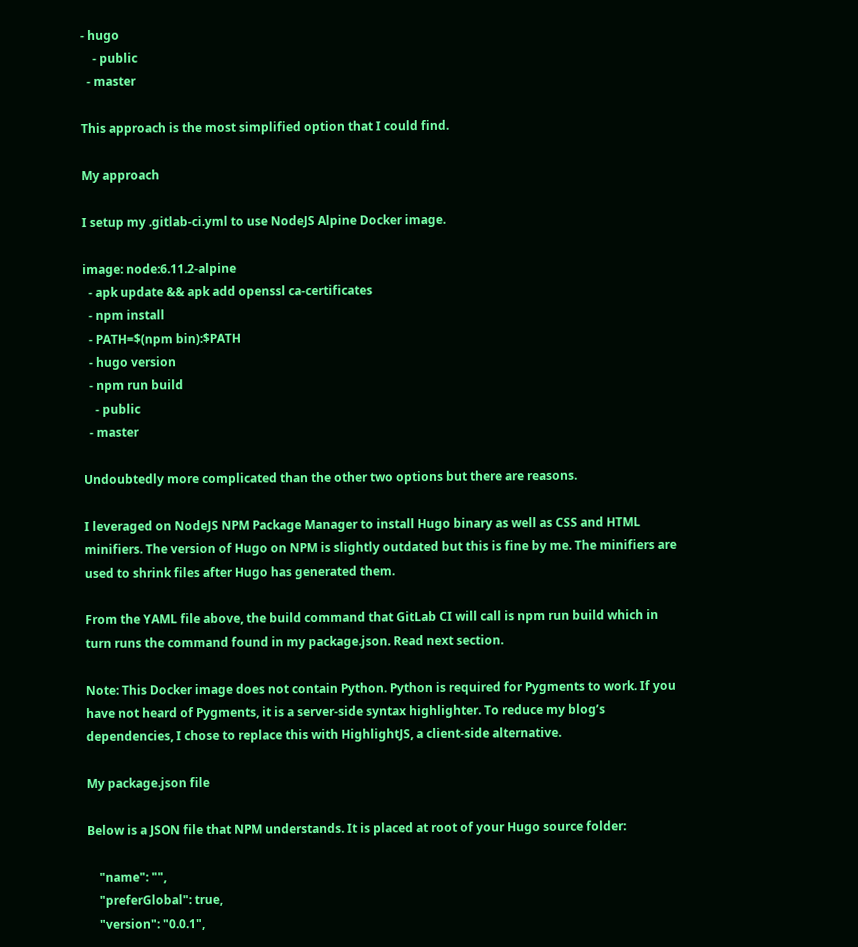- hugo
    - public
  - master

This approach is the most simplified option that I could find.

My approach

I setup my .gitlab-ci.yml to use NodeJS Alpine Docker image.

image: node:6.11.2-alpine
  - apk update && apk add openssl ca-certificates
  - npm install
  - PATH=$(npm bin):$PATH
  - hugo version
  - npm run build
    - public
  - master

Undoubtedly more complicated than the other two options but there are reasons.

I leveraged on NodeJS NPM Package Manager to install Hugo binary as well as CSS and HTML minifiers. The version of Hugo on NPM is slightly outdated but this is fine by me. The minifiers are used to shrink files after Hugo has generated them.

From the YAML file above, the build command that GitLab CI will call is npm run build which in turn runs the command found in my package.json. Read next section.

Note: This Docker image does not contain Python. Python is required for Pygments to work. If you have not heard of Pygments, it is a server-side syntax highlighter. To reduce my blog’s dependencies, I chose to replace this with HighlightJS, a client-side alternative.

My package.json file

Below is a JSON file that NPM understands. It is placed at root of your Hugo source folder:

    "name": "",
    "preferGlobal": true,
    "version": "0.0.1",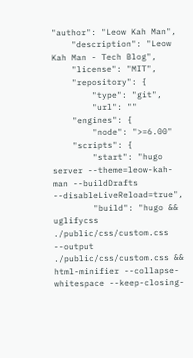"author": "Leow Kah Man",
    "description": "Leow Kah Man - Tech Blog",
    "license": "MIT",
    "repository": {
        "type": "git",
        "url": ""
    "engines": {
        "node": ">=6.00"
    "scripts": {
        "start": "hugo server --theme=leow-kah-man --buildDrafts --disableLiveReload=true",
        "build": "hugo && uglifycss ./public/css/custom.css --output ./public/css/custom.css && html-minifier --collapse-whitespace --keep-closing-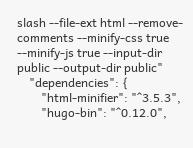slash --file-ext html --remove-comments --minify-css true --minify-js true --input-dir public --output-dir public"
    "dependencies": {
        "html-minifier": "^3.5.3",
        "hugo-bin": "^0.12.0",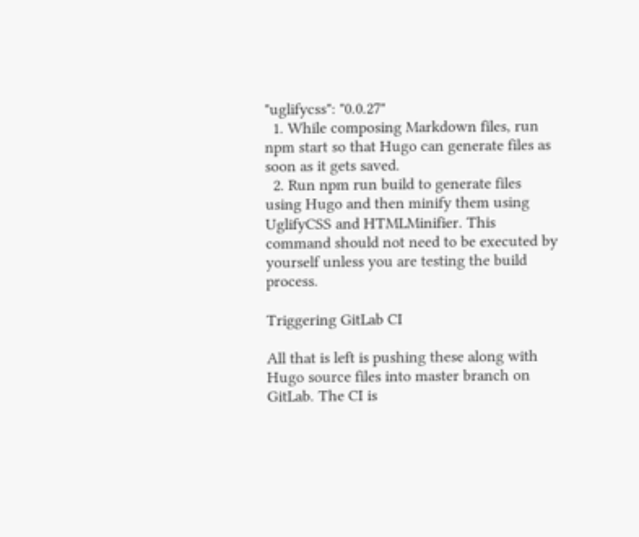"uglifycss": "0.0.27"
  1. While composing Markdown files, run npm start so that Hugo can generate files as soon as it gets saved.
  2. Run npm run build to generate files using Hugo and then minify them using UglifyCSS and HTMLMinifier. This command should not need to be executed by yourself unless you are testing the build process.

Triggering GitLab CI

All that is left is pushing these along with Hugo source files into master branch on GitLab. The CI is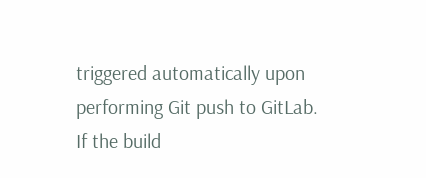triggered automatically upon performing Git push to GitLab. If the build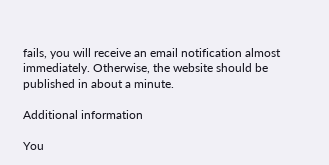fails, you will receive an email notification almost immediately. Otherwise, the website should be published in about a minute.

Additional information

You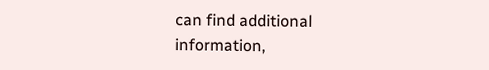can find additional information,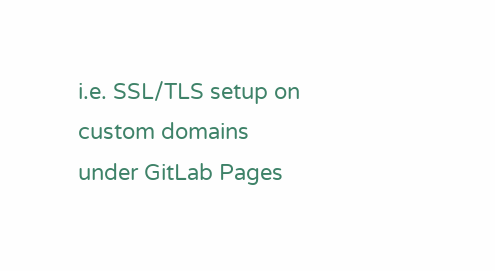i.e. SSL/TLS setup on custom domains under GitLab Pages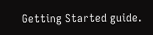Getting Started guide.